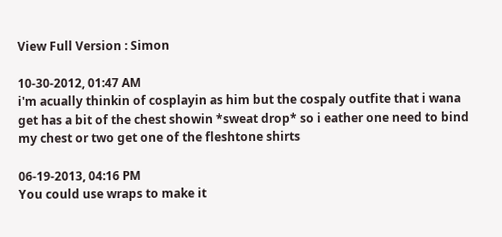View Full Version : Simon

10-30-2012, 01:47 AM
i'm acually thinkin of cosplayin as him but the cospaly outfite that i wana get has a bit of the chest showin *sweat drop* so i eather one need to bind my chest or two get one of the fleshtone shirts

06-19-2013, 04:16 PM
You could use wraps to make it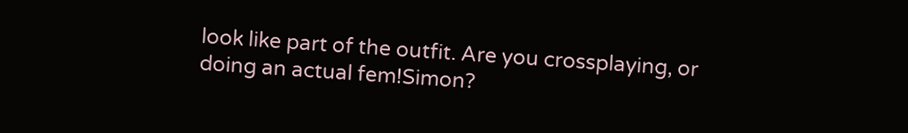look like part of the outfit. Are you crossplaying, or doing an actual fem!Simon?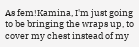As fem!Kamina, I'm just going to be bringing the wraps up, to cover my chest instead of my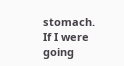stomach. If I were going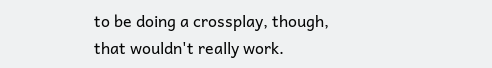to be doing a crossplay, though, that wouldn't really work.